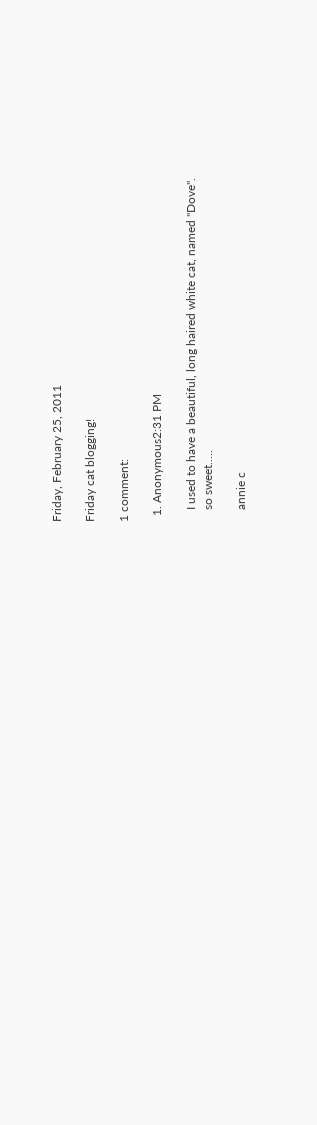Friday, February 25, 2011

Friday cat blogging!

1 comment:

  1. Anonymous2:31 PM

    I used to have a beautiful, long haired white cat, named "Dove".
    so sweet.....

    annie c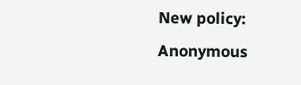New policy: Anonymous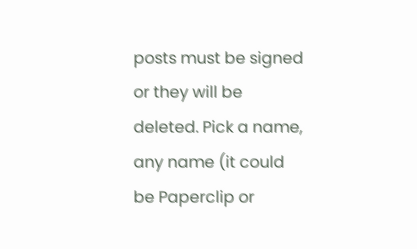posts must be signed or they will be deleted. Pick a name, any name (it could be Paperclip or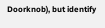Doorknob), but identify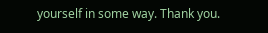yourself in some way. Thank you.